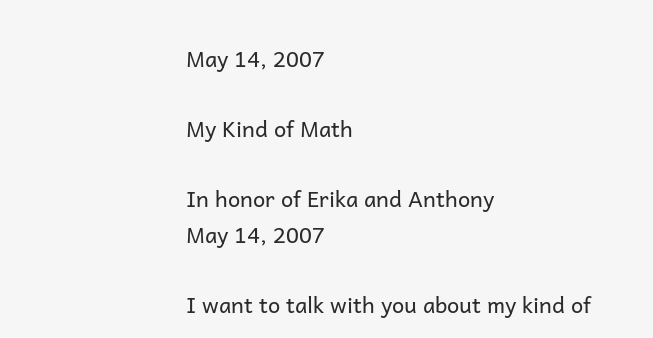May 14, 2007

My Kind of Math

In honor of Erika and Anthony
May 14, 2007

I want to talk with you about my kind of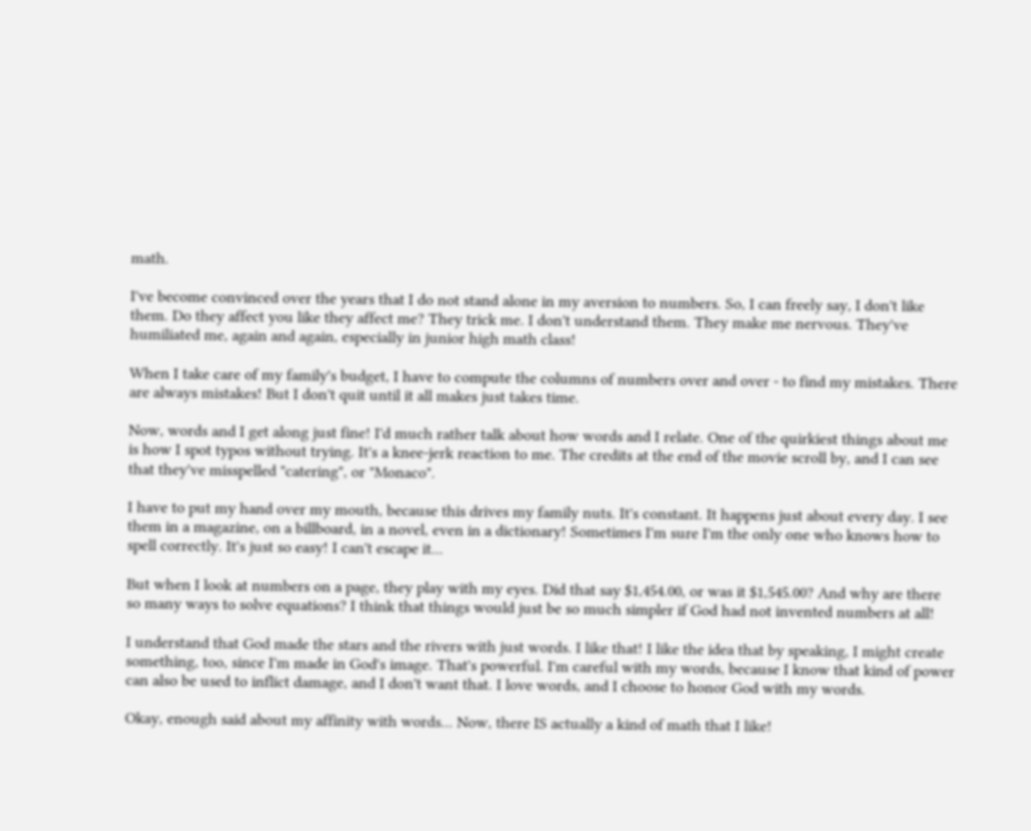math.

I've become convinced over the years that I do not stand alone in my aversion to numbers. So, I can freely say, I don't like them. Do they affect you like they affect me? They trick me. I don't understand them. They make me nervous. They've humiliated me, again and again, especially in junior high math class!

When I take care of my family's budget, I have to compute the columns of numbers over and over - to find my mistakes. There are always mistakes! But I don't quit until it all makes just takes time.

Now, words and I get along just fine! I'd much rather talk about how words and I relate. One of the quirkiest things about me is how I spot typos without trying. It's a knee-jerk reaction to me. The credits at the end of the movie scroll by, and I can see that they've misspelled "catering", or "Monaco".

I have to put my hand over my mouth, because this drives my family nuts. It's constant. It happens just about every day. I see them in a magazine, on a billboard, in a novel, even in a dictionary! Sometimes I'm sure I'm the only one who knows how to spell correctly. It's just so easy! I can't escape it...

But when I look at numbers on a page, they play with my eyes. Did that say $1,454.00, or was it $1,545.00? And why are there so many ways to solve equations? I think that things would just be so much simpler if God had not invented numbers at all!

I understand that God made the stars and the rivers with just words. I like that! I like the idea that by speaking, I might create something, too, since I'm made in God's image. That's powerful. I'm careful with my words, because I know that kind of power can also be used to inflict damage, and I don't want that. I love words, and I choose to honor God with my words.

Okay, enough said about my affinity with words... Now, there IS actually a kind of math that I like!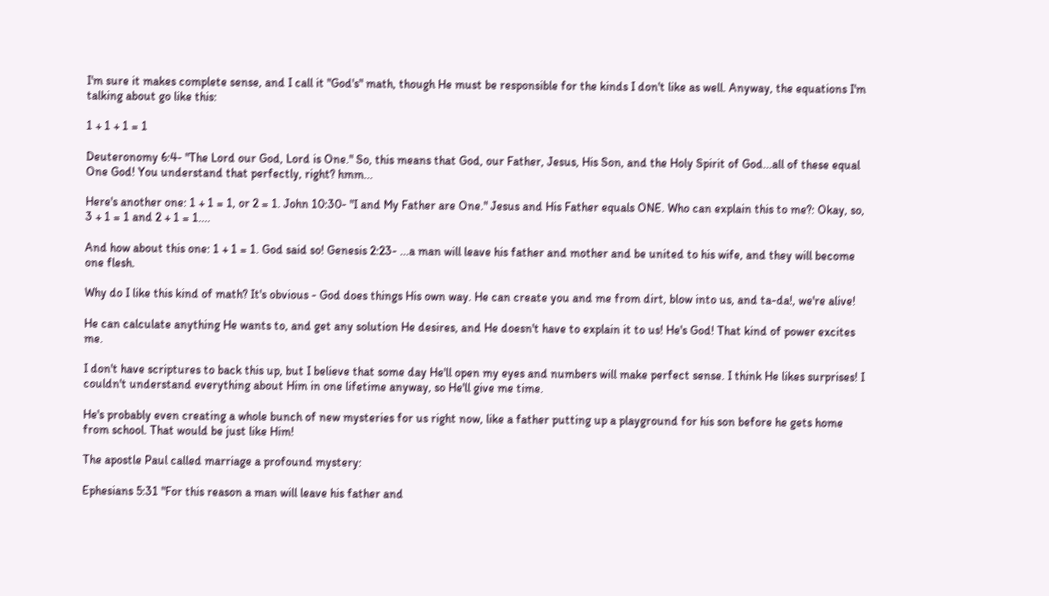I'm sure it makes complete sense, and I call it "God's" math, though He must be responsible for the kinds I don't like as well. Anyway, the equations I'm talking about go like this:

1 + 1 + 1 = 1

Deuteronomy 6:4- "The Lord our God, Lord is One." So, this means that God, our Father, Jesus, His Son, and the Holy Spirit of God...all of these equal One God! You understand that perfectly, right? hmm...

Here's another one: 1 + 1 = 1, or 2 = 1. John 10:30- "I and My Father are One." Jesus and His Father equals ONE. Who can explain this to me?: Okay, so, 3 + 1 = 1 and 2 + 1 = 1....

And how about this one: 1 + 1 = 1. God said so! Genesis 2:23- ...a man will leave his father and mother and be united to his wife, and they will become one flesh.

Why do I like this kind of math? It's obvious - God does things His own way. He can create you and me from dirt, blow into us, and ta-da!, we're alive!

He can calculate anything He wants to, and get any solution He desires, and He doesn't have to explain it to us! He's God! That kind of power excites me.

I don't have scriptures to back this up, but I believe that some day He'll open my eyes and numbers will make perfect sense. I think He likes surprises! I couldn't understand everything about Him in one lifetime anyway, so He'll give me time.

He's probably even creating a whole bunch of new mysteries for us right now, like a father putting up a playground for his son before he gets home from school. That would be just like Him!

The apostle Paul called marriage a profound mystery:

Ephesians 5:31 "For this reason a man will leave his father and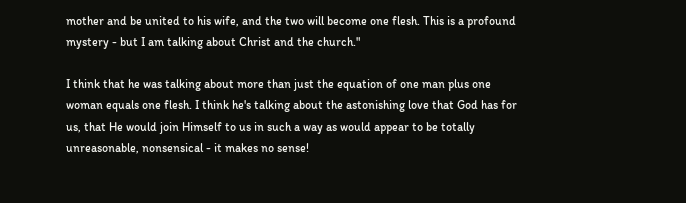mother and be united to his wife, and the two will become one flesh. This is a profound mystery - but I am talking about Christ and the church."

I think that he was talking about more than just the equation of one man plus one woman equals one flesh. I think he's talking about the astonishing love that God has for us, that He would join Himself to us in such a way as would appear to be totally unreasonable, nonsensical - it makes no sense!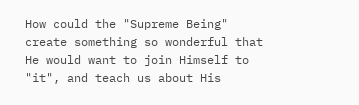How could the "Supreme Being" create something so wonderful that He would want to join Himself to "it", and teach us about His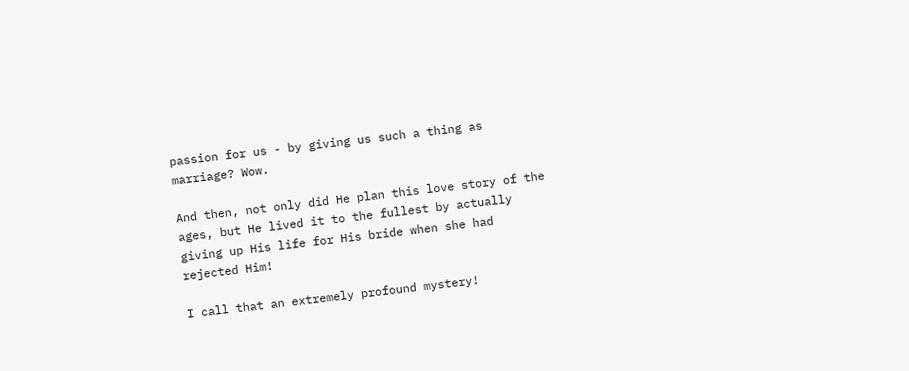passion for us - by giving us such a thing as marriage? Wow.

And then, not only did He plan this love story of the ages, but He lived it to the fullest by actually giving up His life for His bride when she had rejected Him!

I call that an extremely profound mystery!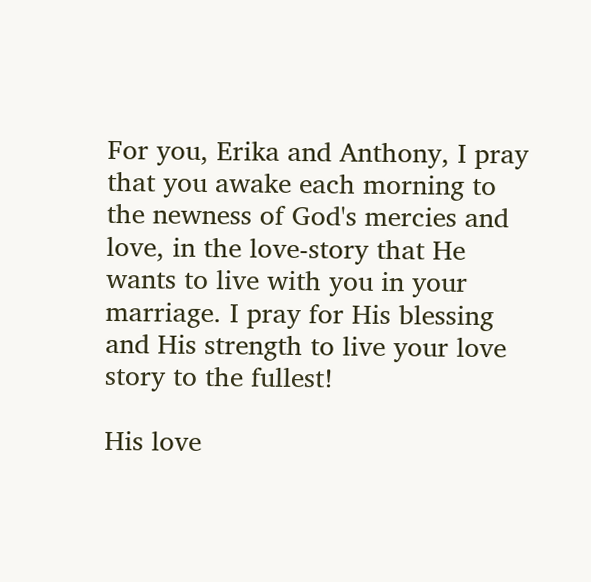For you, Erika and Anthony, I pray that you awake each morning to the newness of God's mercies and love, in the love-story that He wants to live with you in your marriage. I pray for His blessing and His strength to live your love story to the fullest!

His love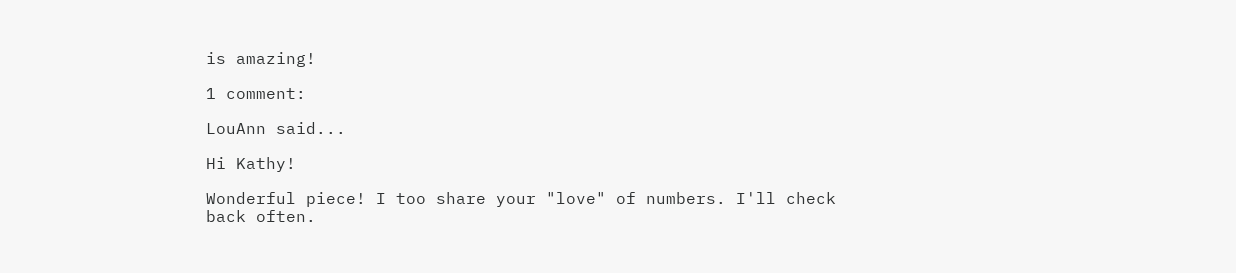is amazing!

1 comment:

LouAnn said...

Hi Kathy!

Wonderful piece! I too share your "love" of numbers. I'll check back often.